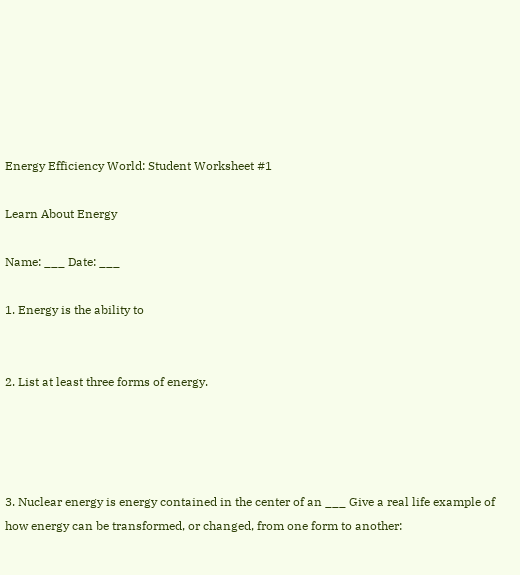Energy Efficiency World: Student Worksheet #1

Learn About Energy

Name: ___ Date: ___

1. Energy is the ability to


2. List at least three forms of energy.




3. Nuclear energy is energy contained in the center of an ___ Give a real life example of how energy can be transformed, or changed, from one form to another: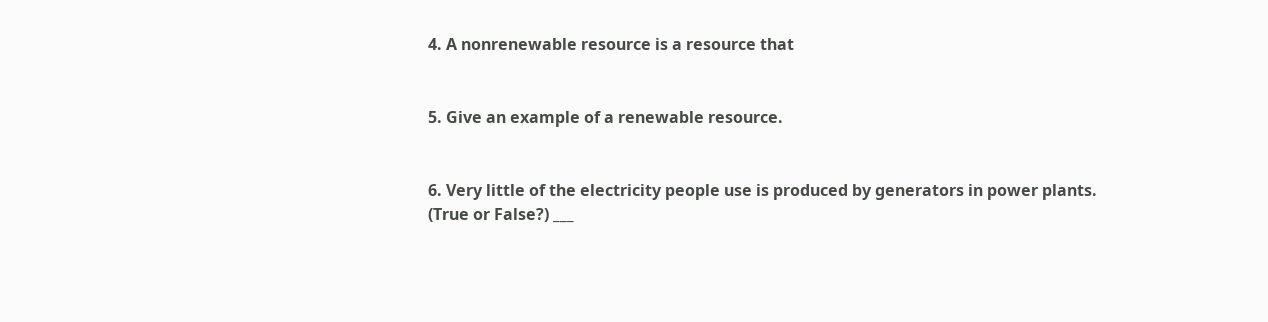4. A nonrenewable resource is a resource that


5. Give an example of a renewable resource.


6. Very little of the electricity people use is produced by generators in power plants.
(True or False?) ___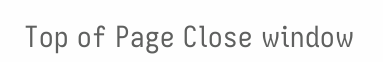Top of Page Close window